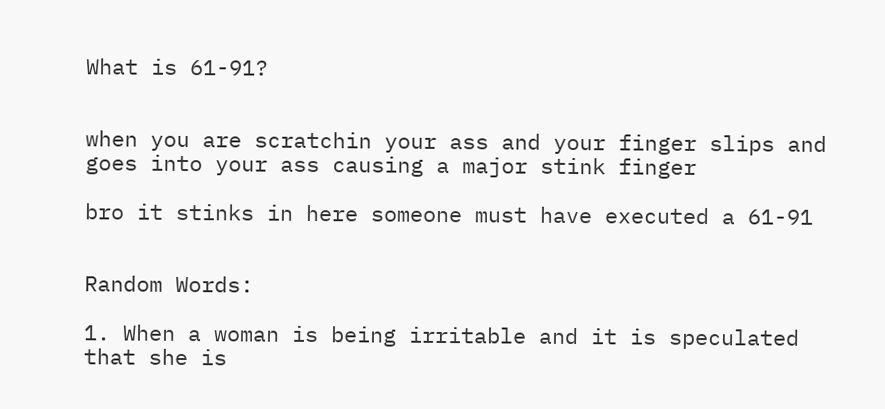What is 61-91?


when you are scratchin your ass and your finger slips and goes into your ass causing a major stink finger

bro it stinks in here someone must have executed a 61-91


Random Words:

1. When a woman is being irritable and it is speculated that she is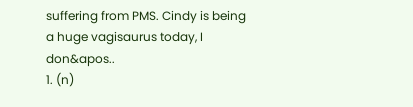suffering from PMS. Cindy is being a huge vagisaurus today, I don&apos..
1. (n)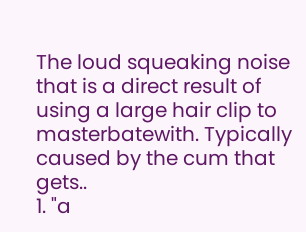The loud squeaking noise that is a direct result of using a large hair clip to masterbatewith. Typically caused by the cum that gets..
1. "a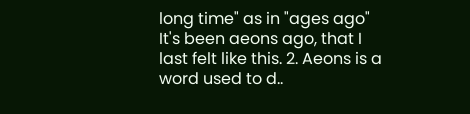long time" as in "ages ago" It's been aeons ago, that I last felt like this. 2. Aeons is a word used to d..